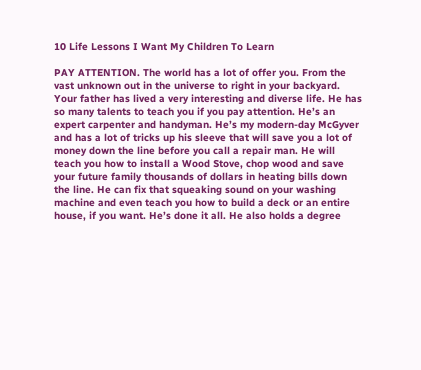10 Life Lessons I Want My Children To Learn

PAY ATTENTION. The world has a lot of offer you. From the vast unknown out in the universe to right in your backyard. Your father has lived a very interesting and diverse life. He has so many talents to teach you if you pay attention. He’s an expert carpenter and handyman. He’s my modern-day McGyver and has a lot of tricks up his sleeve that will save you a lot of money down the line before you call a repair man. He will teach you how to install a Wood Stove, chop wood and save your future family thousands of dollars in heating bills down the line. He can fix that squeaking sound on your washing machine and even teach you how to build a deck or an entire house, if you want. He’s done it all. He also holds a degree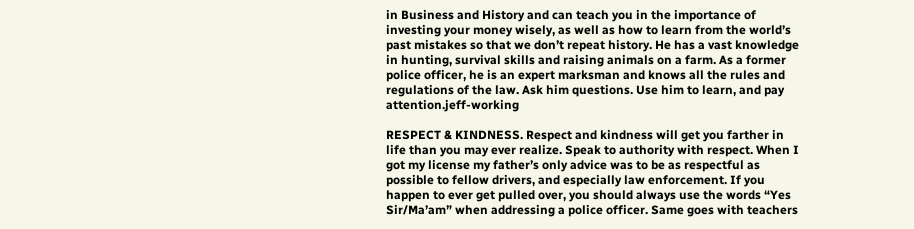in Business and History and can teach you in the importance of investing your money wisely, as well as how to learn from the world’s past mistakes so that we don’t repeat history. He has a vast knowledge in hunting, survival skills and raising animals on a farm. As a former police officer, he is an expert marksman and knows all the rules and regulations of the law. Ask him questions. Use him to learn, and pay attention.jeff-working

RESPECT & KINDNESS. Respect and kindness will get you farther in life than you may ever realize. Speak to authority with respect. When I got my license my father’s only advice was to be as respectful as possible to fellow drivers, and especially law enforcement. If you happen to ever get pulled over, you should always use the words “Yes Sir/Ma’am” when addressing a police officer. Same goes with teachers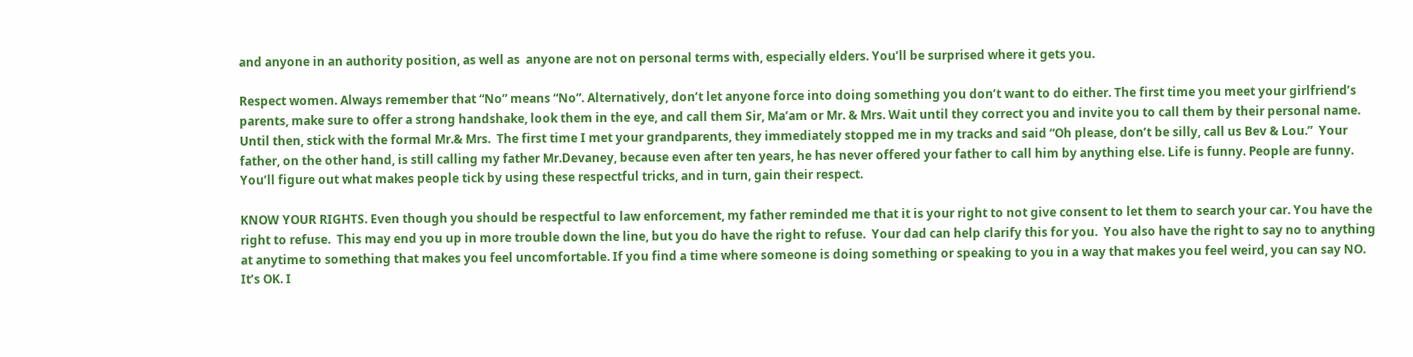and anyone in an authority position, as well as  anyone are not on personal terms with, especially elders. You’ll be surprised where it gets you.

Respect women. Always remember that “No” means “No”. Alternatively, don’t let anyone force into doing something you don’t want to do either. The first time you meet your girlfriend’s parents, make sure to offer a strong handshake, look them in the eye, and call them Sir, Ma’am or Mr. & Mrs. Wait until they correct you and invite you to call them by their personal name. Until then, stick with the formal Mr.& Mrs.  The first time I met your grandparents, they immediately stopped me in my tracks and said “Oh please, don’t be silly, call us Bev & Lou.”  Your father, on the other hand, is still calling my father Mr.Devaney, because even after ten years, he has never offered your father to call him by anything else. Life is funny. People are funny. You’ll figure out what makes people tick by using these respectful tricks, and in turn, gain their respect.

KNOW YOUR RIGHTS. Even though you should be respectful to law enforcement, my father reminded me that it is your right to not give consent to let them to search your car. You have the right to refuse.  This may end you up in more trouble down the line, but you do have the right to refuse.  Your dad can help clarify this for you.  You also have the right to say no to anything at anytime to something that makes you feel uncomfortable. If you find a time where someone is doing something or speaking to you in a way that makes you feel weird, you can say NO. It’s OK. I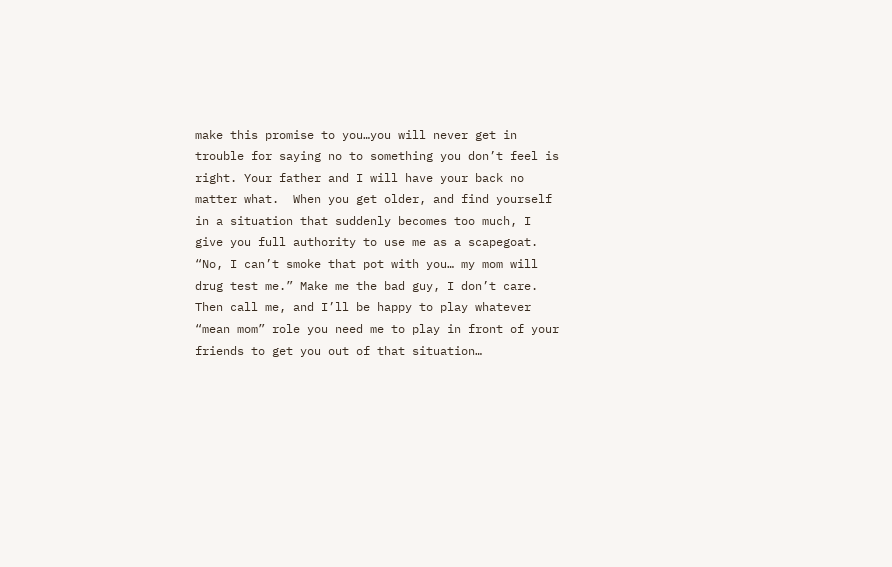make this promise to you…you will never get in trouble for saying no to something you don’t feel is right. Your father and I will have your back no matter what.  When you get older, and find yourself in a situation that suddenly becomes too much, I give you full authority to use me as a scapegoat. “No, I can’t smoke that pot with you… my mom will drug test me.” Make me the bad guy, I don’t care.  Then call me, and I’ll be happy to play whatever “mean mom” role you need me to play in front of your friends to get you out of that situation…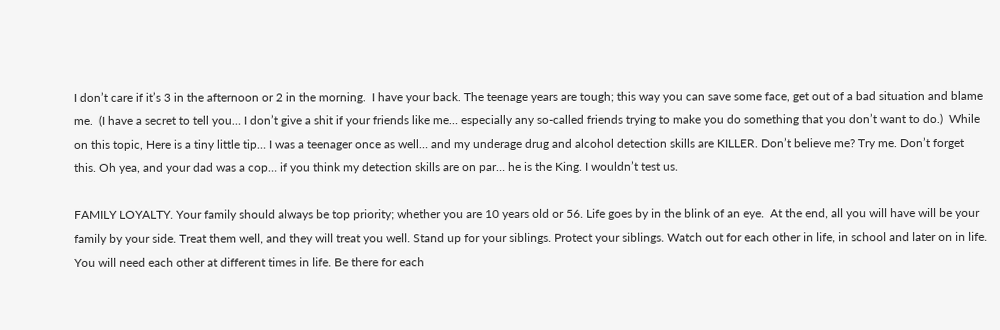I don’t care if it’s 3 in the afternoon or 2 in the morning.  I have your back. The teenage years are tough; this way you can save some face, get out of a bad situation and blame me.  (I have a secret to tell you… I don’t give a shit if your friends like me… especially any so-called friends trying to make you do something that you don’t want to do.)  While on this topic, Here is a tiny little tip… I was a teenager once as well… and my underage drug and alcohol detection skills are KILLER. Don’t believe me? Try me. Don’t forget this. Oh yea, and your dad was a cop… if you think my detection skills are on par… he is the King. I wouldn’t test us.

FAMILY LOYALTY. Your family should always be top priority; whether you are 10 years old or 56. Life goes by in the blink of an eye.  At the end, all you will have will be your family by your side. Treat them well, and they will treat you well. Stand up for your siblings. Protect your siblings. Watch out for each other in life, in school and later on in life. You will need each other at different times in life. Be there for each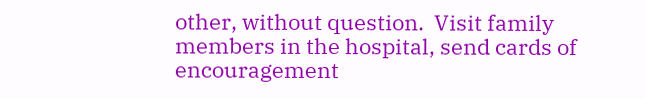other, without question.  Visit family members in the hospital, send cards of encouragement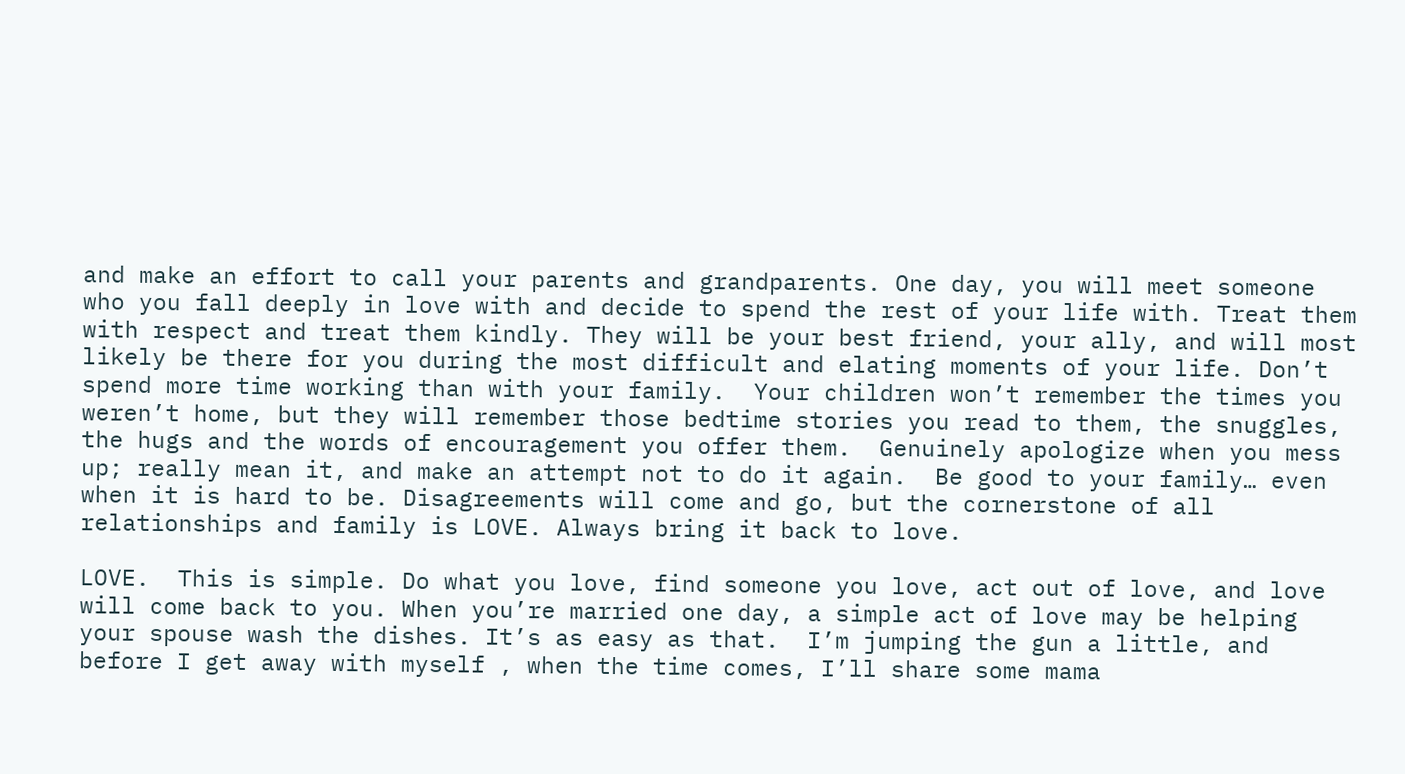and make an effort to call your parents and grandparents. One day, you will meet someone who you fall deeply in love with and decide to spend the rest of your life with. Treat them with respect and treat them kindly. They will be your best friend, your ally, and will most likely be there for you during the most difficult and elating moments of your life. Don’t spend more time working than with your family.  Your children won’t remember the times you weren’t home, but they will remember those bedtime stories you read to them, the snuggles, the hugs and the words of encouragement you offer them.  Genuinely apologize when you mess up; really mean it, and make an attempt not to do it again.  Be good to your family… even when it is hard to be. Disagreements will come and go, but the cornerstone of all relationships and family is LOVE. Always bring it back to love.

LOVE.  This is simple. Do what you love, find someone you love, act out of love, and love will come back to you. When you’re married one day, a simple act of love may be helping your spouse wash the dishes. It’s as easy as that.  I’m jumping the gun a little, and before I get away with myself , when the time comes, I’ll share some mama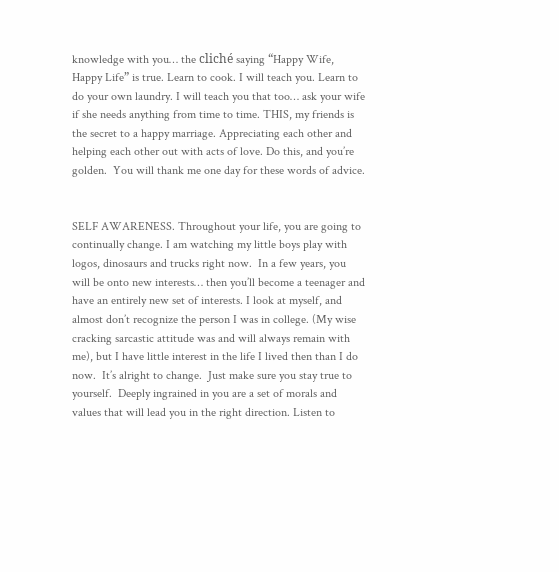knowledge with you… the cliché saying “Happy Wife, Happy Life” is true. Learn to cook. I will teach you. Learn to do your own laundry. I will teach you that too… ask your wife if she needs anything from time to time. THIS, my friends is the secret to a happy marriage. Appreciating each other and helping each other out with acts of love. Do this, and you’re golden.  You will thank me one day for these words of advice.


SELF AWARENESS. Throughout your life, you are going to continually change. I am watching my little boys play with logos, dinosaurs and trucks right now.  In a few years, you will be onto new interests… then you’ll become a teenager and have an entirely new set of interests. I look at myself, and almost don’t recognize the person I was in college. (My wise cracking sarcastic attitude was and will always remain with me), but I have little interest in the life I lived then than I do now.  It’s alright to change.  Just make sure you stay true to yourself.  Deeply ingrained in you are a set of morals and values that will lead you in the right direction. Listen to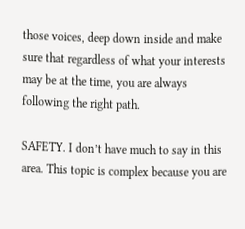those voices, deep down inside and make sure that regardless of what your interests may be at the time, you are always following the right path.

SAFETY. I don’t have much to say in this area. This topic is complex because you are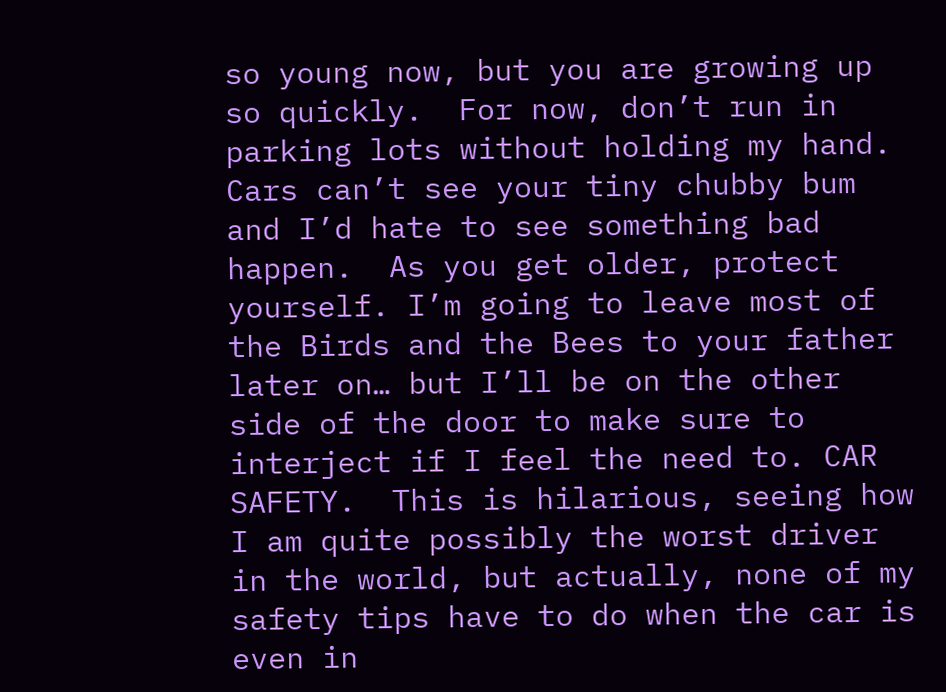so young now, but you are growing up so quickly.  For now, don’t run in parking lots without holding my hand. Cars can’t see your tiny chubby bum and I’d hate to see something bad happen.  As you get older, protect yourself. I’m going to leave most of the Birds and the Bees to your father later on… but I’ll be on the other side of the door to make sure to interject if I feel the need to. CAR SAFETY.  This is hilarious, seeing how I am quite possibly the worst driver in the world, but actually, none of my safety tips have to do when the car is even in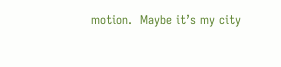motion.  Maybe it’s my city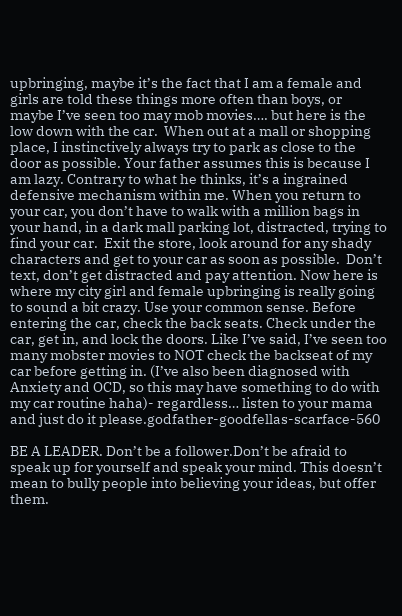upbringing, maybe it’s the fact that I am a female and girls are told these things more often than boys, or maybe I’ve seen too may mob movies…. but here is the low down with the car.  When out at a mall or shopping place, I instinctively always try to park as close to the door as possible. Your father assumes this is because I am lazy. Contrary to what he thinks, it’s a ingrained defensive mechanism within me. When you return to your car, you don’t have to walk with a million bags in your hand, in a dark mall parking lot, distracted, trying to find your car.  Exit the store, look around for any shady characters and get to your car as soon as possible.  Don’t text, don’t get distracted and pay attention. Now here is where my city girl and female upbringing is really going to sound a bit crazy. Use your common sense. Before entering the car, check the back seats. Check under the car, get in, and lock the doors. Like I’ve said, I’ve seen too many mobster movies to NOT check the backseat of my car before getting in. (I’ve also been diagnosed with Anxiety and OCD, so this may have something to do with my car routine haha)- regardless… listen to your mama and just do it please.godfather-goodfellas-scarface-560

BE A LEADER. Don’t be a follower.Don’t be afraid to speak up for yourself and speak your mind. This doesn’t mean to bully people into believing your ideas, but offer them.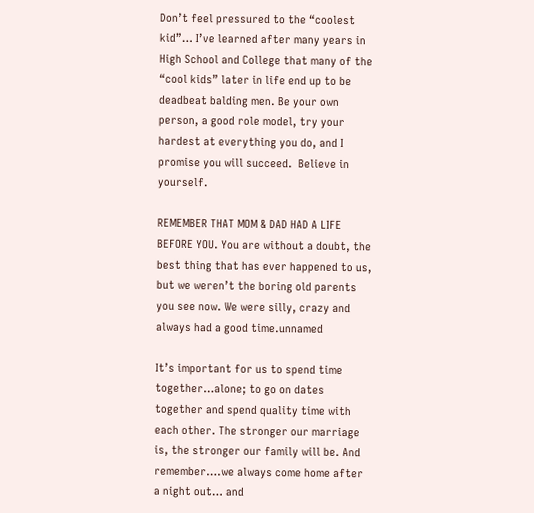Don’t feel pressured to the “coolest kid”… I’ve learned after many years in High School and College that many of the “cool kids” later in life end up to be deadbeat balding men. Be your own person, a good role model, try your hardest at everything you do, and I promise you will succeed.  Believe in yourself.

REMEMBER THAT MOM & DAD HAD A LIFE BEFORE YOU. You are without a doubt, the best thing that has ever happened to us, but we weren’t the boring old parents you see now. We were silly, crazy and always had a good time.unnamed

It’s important for us to spend time together…alone; to go on dates together and spend quality time with each other. The stronger our marriage is, the stronger our family will be. And remember….we always come home after a night out… and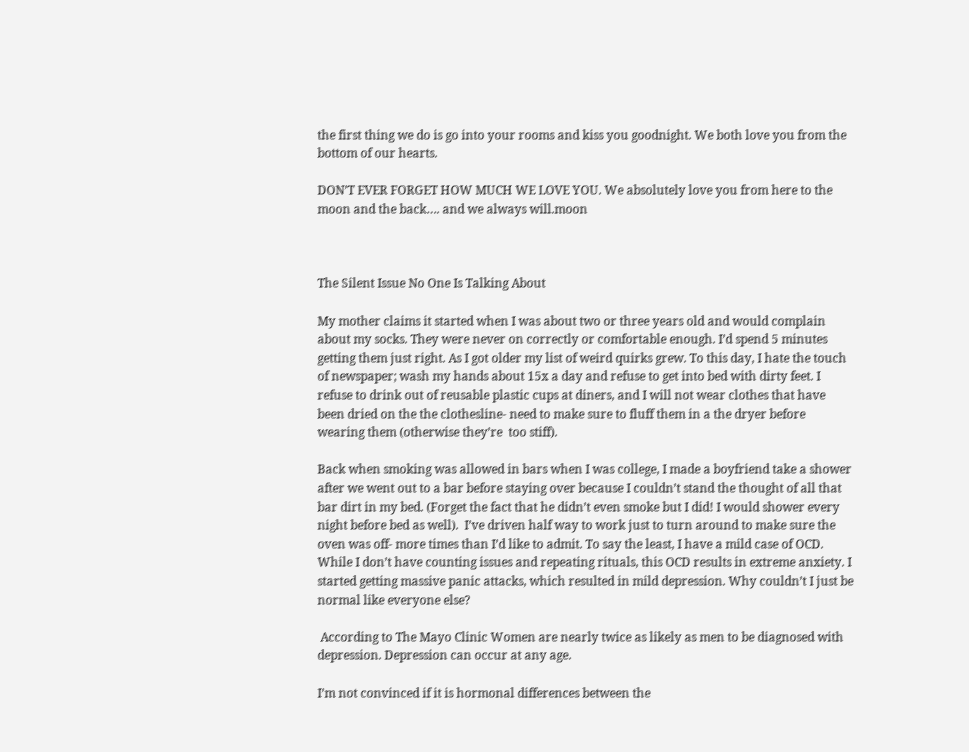the first thing we do is go into your rooms and kiss you goodnight. We both love you from the bottom of our hearts.

DON’T EVER FORGET HOW MUCH WE LOVE YOU. We absolutely love you from here to the moon and the back…. and we always will.moon



The Silent Issue No One Is Talking About

My mother claims it started when I was about two or three years old and would complain about my socks. They were never on correctly or comfortable enough. I’d spend 5 minutes getting them just right. As I got older my list of weird quirks grew. To this day, I hate the touch of newspaper; wash my hands about 15x a day and refuse to get into bed with dirty feet. I refuse to drink out of reusable plastic cups at diners, and I will not wear clothes that have been dried on the the clothesline- need to make sure to fluff them in a the dryer before wearing them (otherwise they’re  too stiff).

Back when smoking was allowed in bars when I was college, I made a boyfriend take a shower after we went out to a bar before staying over because I couldn’t stand the thought of all that bar dirt in my bed. (Forget the fact that he didn’t even smoke but I did! I would shower every night before bed as well).  I’ve driven half way to work just to turn around to make sure the oven was off- more times than I’d like to admit. To say the least, I have a mild case of OCD. While I don’t have counting issues and repeating rituals, this OCD results in extreme anxiety. I started getting massive panic attacks, which resulted in mild depression. Why couldn’t I just be normal like everyone else?

 According to The Mayo Clinic Women are nearly twice as likely as men to be diagnosed with depression. Depression can occur at any age.

I’m not convinced if it is hormonal differences between the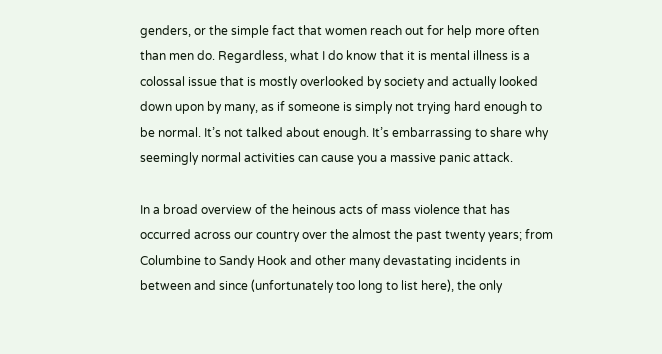genders, or the simple fact that women reach out for help more often than men do. Regardless, what I do know that it is mental illness is a colossal issue that is mostly overlooked by society and actually looked down upon by many, as if someone is simply not trying hard enough to be normal. It’s not talked about enough. It’s embarrassing to share why seemingly normal activities can cause you a massive panic attack.

In a broad overview of the heinous acts of mass violence that has occurred across our country over the almost the past twenty years; from Columbine to Sandy Hook and other many devastating incidents in between and since (unfortunately too long to list here), the only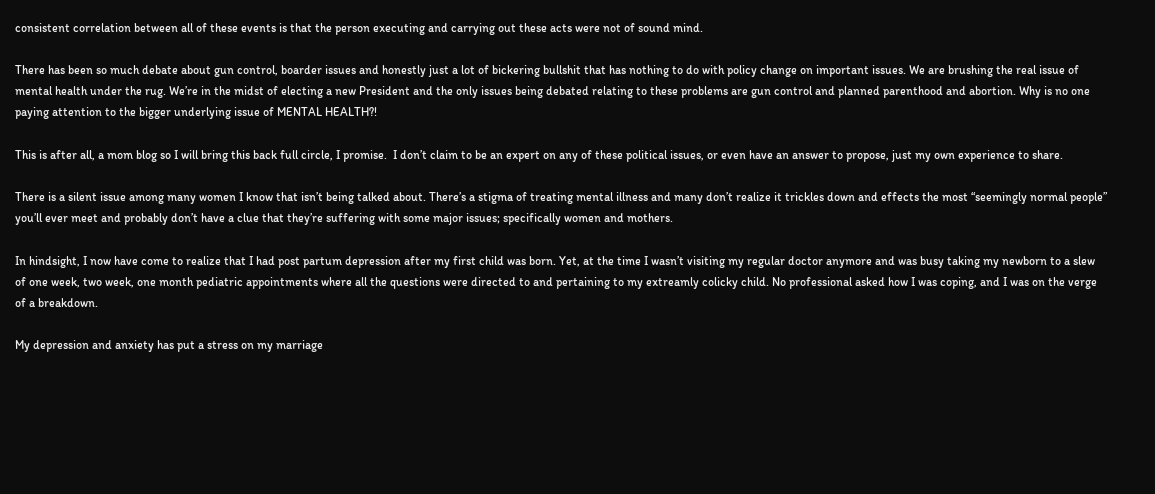consistent correlation between all of these events is that the person executing and carrying out these acts were not of sound mind.

There has been so much debate about gun control, boarder issues and honestly just a lot of bickering bullshit that has nothing to do with policy change on important issues. We are brushing the real issue of mental health under the rug. We’re in the midst of electing a new President and the only issues being debated relating to these problems are gun control and planned parenthood and abortion. Why is no one paying attention to the bigger underlying issue of MENTAL HEALTH?!

This is after all, a mom blog so I will bring this back full circle, I promise.  I don’t claim to be an expert on any of these political issues, or even have an answer to propose, just my own experience to share.

There is a silent issue among many women I know that isn’t being talked about. There’s a stigma of treating mental illness and many don’t realize it trickles down and effects the most “seemingly normal people” you’ll ever meet and probably don’t have a clue that they’re suffering with some major issues; specifically women and mothers.

In hindsight, I now have come to realize that I had post partum depression after my first child was born. Yet, at the time I wasn’t visiting my regular doctor anymore and was busy taking my newborn to a slew of one week, two week, one month pediatric appointments where all the questions were directed to and pertaining to my extreamly colicky child. No professional asked how I was coping, and I was on the verge of a breakdown.

My depression and anxiety has put a stress on my marriage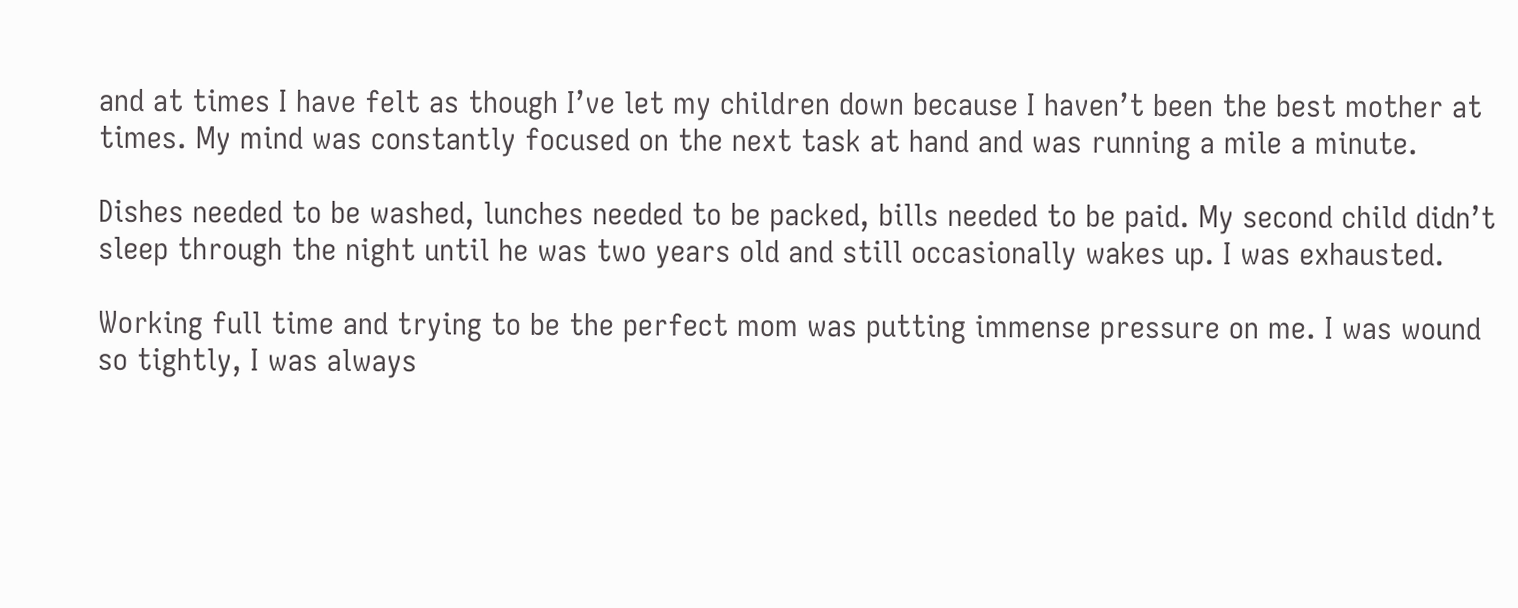and at times I have felt as though I’ve let my children down because I haven’t been the best mother at times. My mind was constantly focused on the next task at hand and was running a mile a minute.

Dishes needed to be washed, lunches needed to be packed, bills needed to be paid. My second child didn’t sleep through the night until he was two years old and still occasionally wakes up. I was exhausted.

Working full time and trying to be the perfect mom was putting immense pressure on me. I was wound so tightly, I was always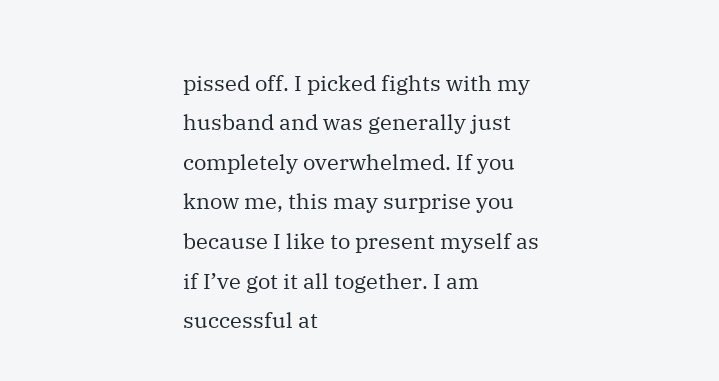pissed off. I picked fights with my husband and was generally just completely overwhelmed. If you know me, this may surprise you because I like to present myself as if I’ve got it all together. I am successful at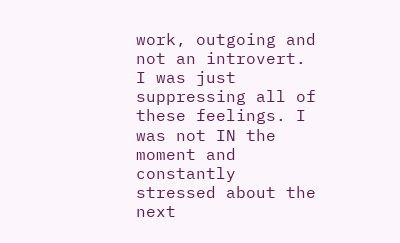work, outgoing and not an introvert. I was just suppressing all of these feelings. I was not IN the moment and constantly stressed about the next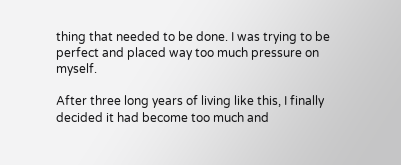thing that needed to be done. I was trying to be perfect and placed way too much pressure on myself.

After three long years of living like this, I finally decided it had become too much and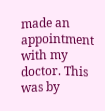made an appointment with my doctor. This was by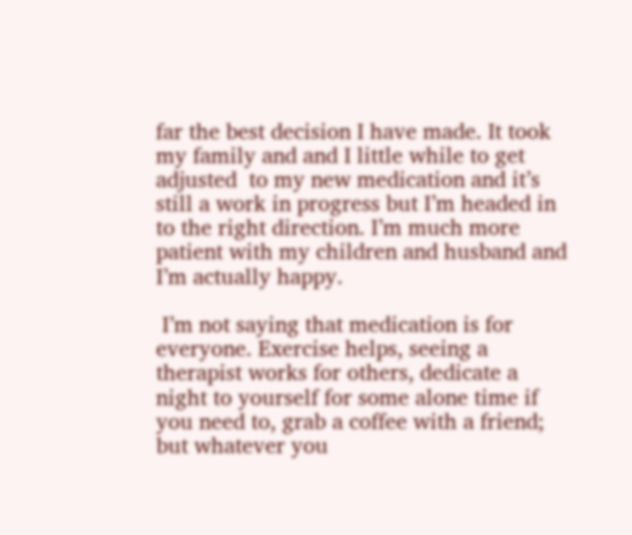far the best decision I have made. It took my family and and I little while to get adjusted  to my new medication and it’s still a work in progress but I’m headed in to the right direction. I’m much more patient with my children and husband and I’m actually happy.

 I’m not saying that medication is for everyone. Exercise helps, seeing a therapist works for others, dedicate a night to yourself for some alone time if you need to, grab a coffee with a friend; but whatever you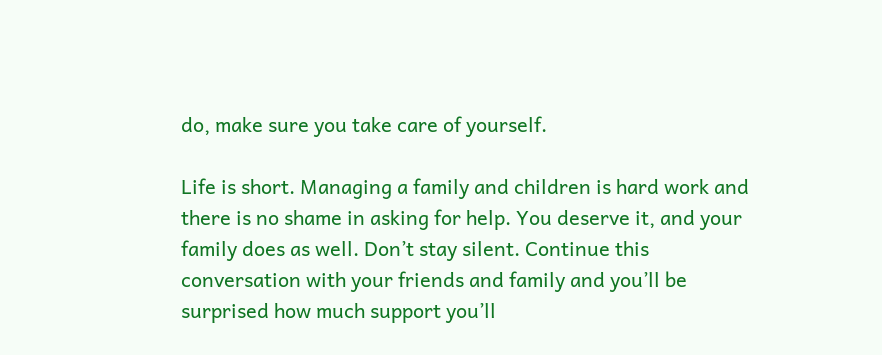do, make sure you take care of yourself.

Life is short. Managing a family and children is hard work and there is no shame in asking for help. You deserve it, and your family does as well. Don’t stay silent. Continue this conversation with your friends and family and you’ll be surprised how much support you’ll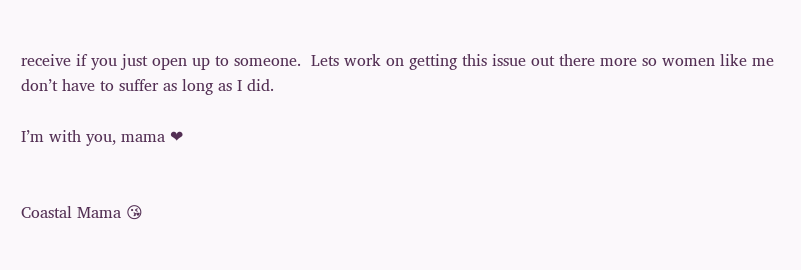receive if you just open up to someone.  Lets work on getting this issue out there more so women like me don’t have to suffer as long as I did.

I’m with you, mama ❤


Coastal Mama 😘